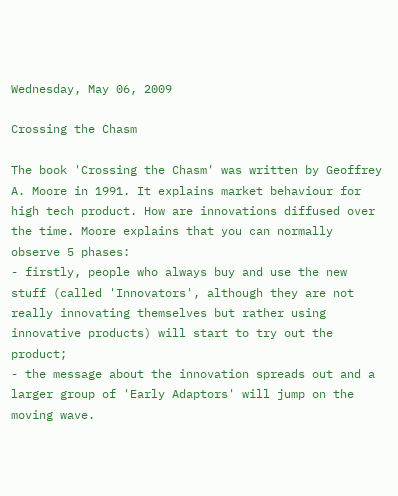Wednesday, May 06, 2009

Crossing the Chasm

The book 'Crossing the Chasm' was written by Geoffrey A. Moore in 1991. It explains market behaviour for high tech product. How are innovations diffused over the time. Moore explains that you can normally observe 5 phases:
- firstly, people who always buy and use the new stuff (called 'Innovators', although they are not really innovating themselves but rather using innovative products) will start to try out the product;
- the message about the innovation spreads out and a larger group of 'Early Adaptors' will jump on the moving wave.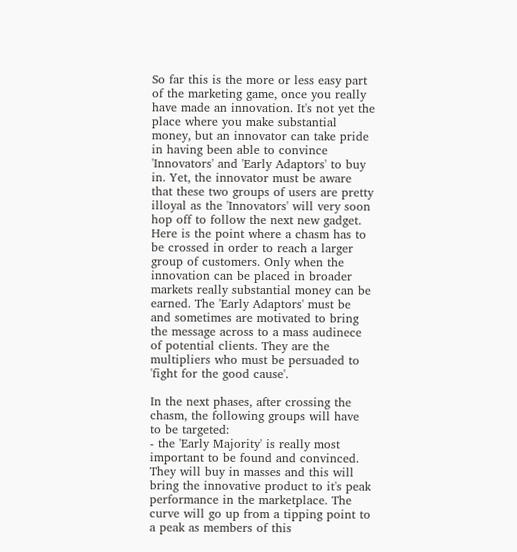So far this is the more or less easy part of the marketing game, once you really have made an innovation. It's not yet the place where you make substantial money, but an innovator can take pride in having been able to convince 'Innovators' and 'Early Adaptors' to buy in. Yet, the innovator must be aware that these two groups of users are pretty illoyal as the 'Innovators' will very soon hop off to follow the next new gadget. Here is the point where a chasm has to be crossed in order to reach a larger group of customers. Only when the innovation can be placed in broader markets really substantial money can be earned. The 'Early Adaptors' must be and sometimes are motivated to bring the message across to a mass audinece of potential clients. They are the multipliers who must be persuaded to 'fight for the good cause'.

In the next phases, after crossing the chasm, the following groups will have to be targeted:
- the 'Early Majority' is really most important to be found and convinced. They will buy in masses and this will bring the innovative product to it's peak performance in the marketplace. The curve will go up from a tipping point to a peak as members of this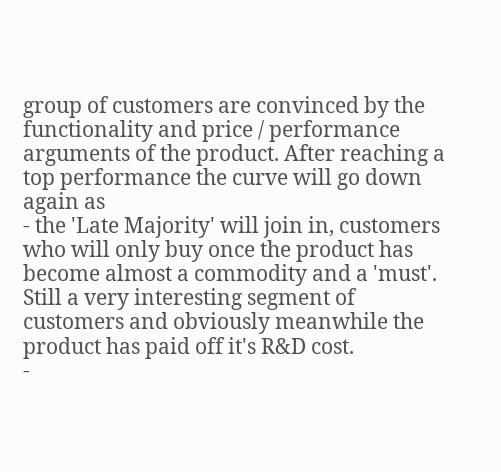group of customers are convinced by the functionality and price / performance arguments of the product. After reaching a top performance the curve will go down again as
- the 'Late Majority' will join in, customers who will only buy once the product has become almost a commodity and a 'must'. Still a very interesting segment of customers and obviously meanwhile the product has paid off it's R&D cost.
-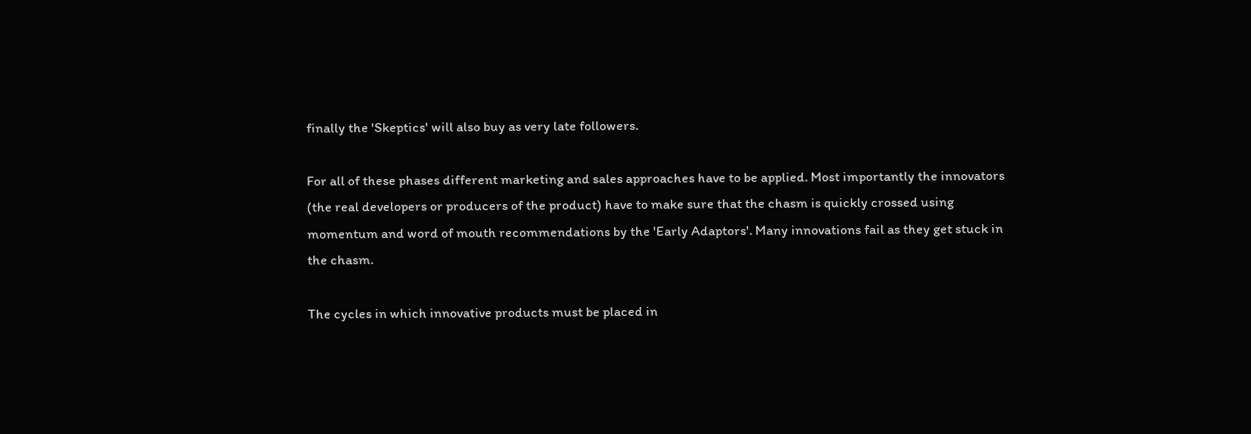finally the 'Skeptics' will also buy as very late followers.

For all of these phases different marketing and sales approaches have to be applied. Most importantly the innovators (the real developers or producers of the product) have to make sure that the chasm is quickly crossed using momentum and word of mouth recommendations by the 'Early Adaptors'. Many innovations fail as they get stuck in the chasm.

The cycles in which innovative products must be placed in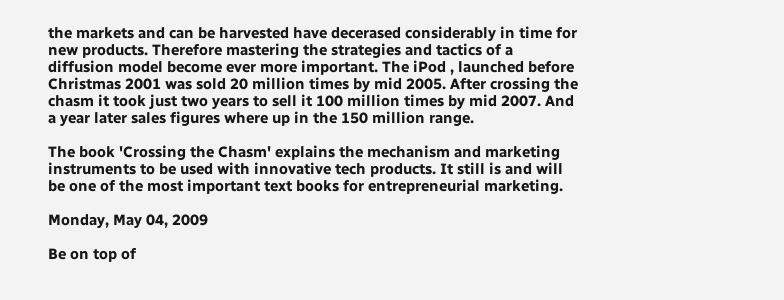the markets and can be harvested have decerased considerably in time for new products. Therefore mastering the strategies and tactics of a diffusion model become ever more important. The iPod , launched before Christmas 2001 was sold 20 million times by mid 2005. After crossing the chasm it took just two years to sell it 100 million times by mid 2007. And a year later sales figures where up in the 150 million range.

The book 'Crossing the Chasm' explains the mechanism and marketing instruments to be used with innovative tech products. It still is and will be one of the most important text books for entrepreneurial marketing.

Monday, May 04, 2009

Be on top of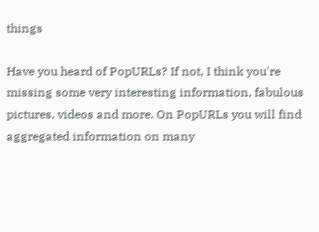things

Have you heard of PopURLs? If not, I think you're missing some very interesting information, fabulous pictures, videos and more. On PopURLs you will find aggregated information on many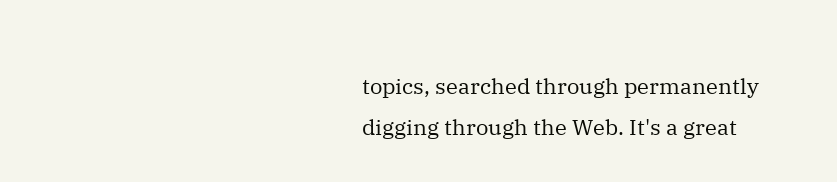topics, searched through permanently digging through the Web. It's a great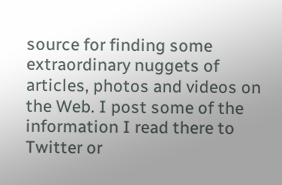source for finding some extraordinary nuggets of articles, photos and videos on the Web. I post some of the information I read there to Twitter or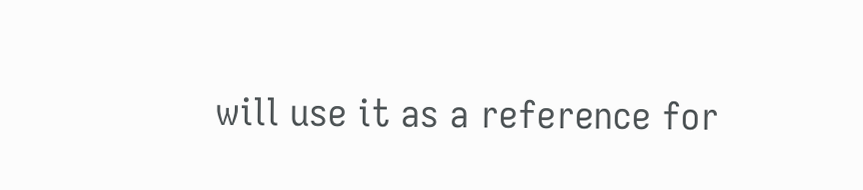will use it as a reference for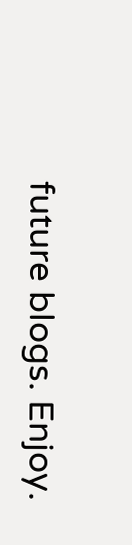future blogs. Enjoy.